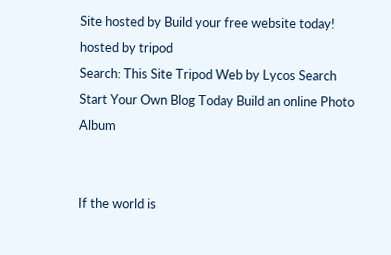Site hosted by Build your free website today!
hosted by tripod
Search: This Site Tripod Web by Lycos Search
Start Your Own Blog Today Build an online Photo Album


If the world is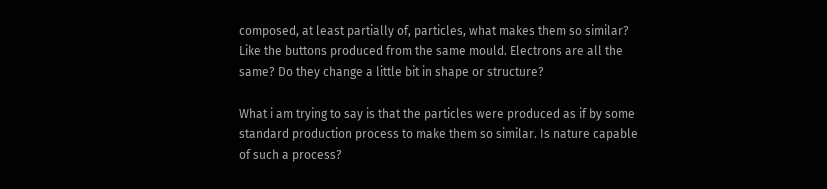composed, at least partially of, particles, what makes them so similar? Like the buttons produced from the same mould. Electrons are all the same? Do they change a little bit in shape or structure?

What i am trying to say is that the particles were produced as if by some standard production process to make them so similar. Is nature capable of such a process?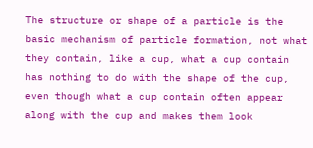The structure or shape of a particle is the basic mechanism of particle formation, not what they contain, like a cup, what a cup contain has nothing to do with the shape of the cup, even though what a cup contain often appear along with the cup and makes them look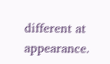different at appearance.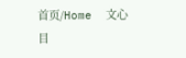首页/Home  文心目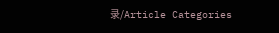录/Article Categories